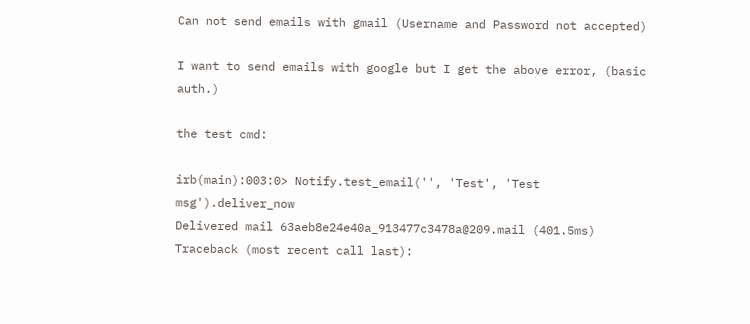Can not send emails with gmail (Username and Password not accepted)

I want to send emails with google but I get the above error, (basic auth.)

the test cmd:

irb(main):003:0> Notify.test_email('', 'Test', 'Test msg').deliver_now
Delivered mail 63aeb8e24e40a_913477c3478a@209.mail (401.5ms)
Traceback (most recent call last):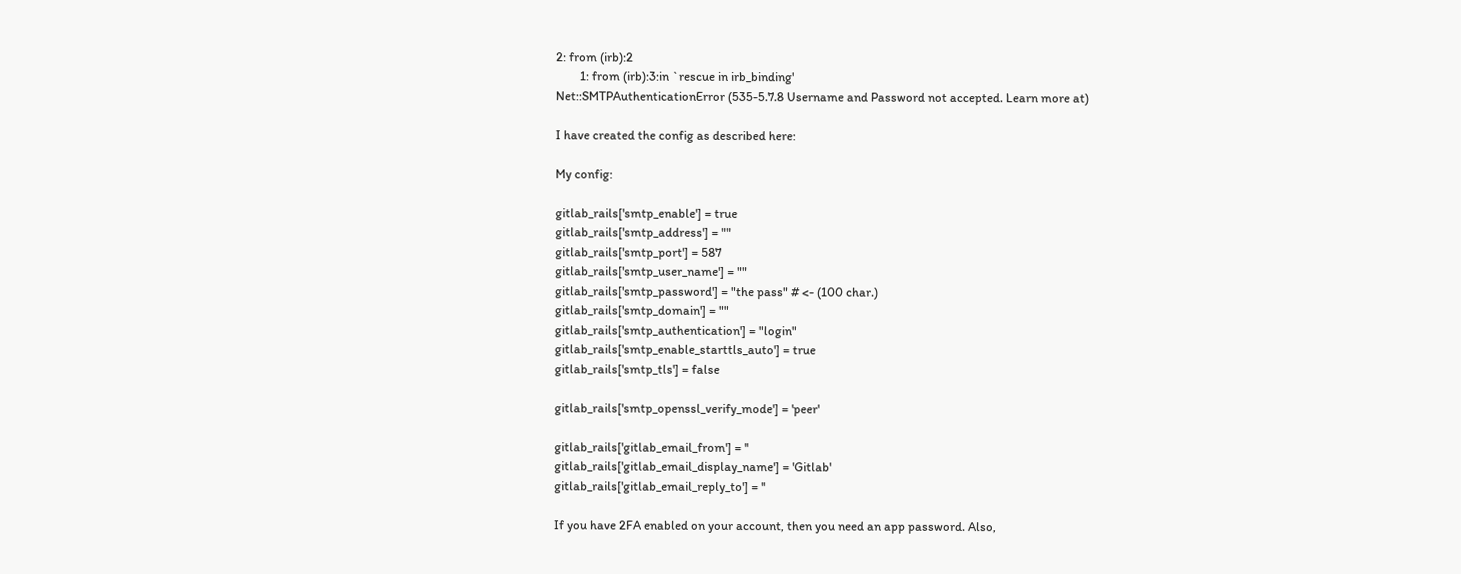2: from (irb):2
        1: from (irb):3:in `rescue in irb_binding'
Net::SMTPAuthenticationError (535-5.7.8 Username and Password not accepted. Learn more at)

I have created the config as described here:

My config:

gitlab_rails['smtp_enable'] = true
gitlab_rails['smtp_address'] = ""
gitlab_rails['smtp_port'] = 587
gitlab_rails['smtp_user_name'] = ""
gitlab_rails['smtp_password'] = "the pass" # <- (100 char.)
gitlab_rails['smtp_domain'] = ""
gitlab_rails['smtp_authentication'] = "login"
gitlab_rails['smtp_enable_starttls_auto'] = true
gitlab_rails['smtp_tls'] = false

gitlab_rails['smtp_openssl_verify_mode'] = 'peer'

gitlab_rails['gitlab_email_from'] = ''
gitlab_rails['gitlab_email_display_name'] = 'Gitlab'
gitlab_rails['gitlab_email_reply_to'] = ''

If you have 2FA enabled on your account, then you need an app password. Also,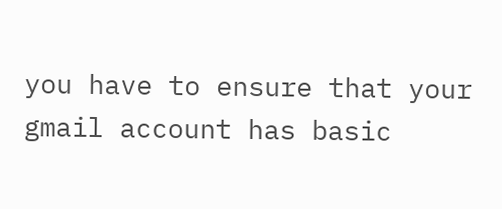you have to ensure that your gmail account has basic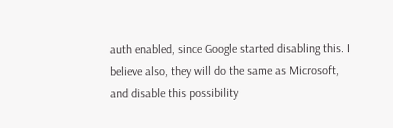auth enabled, since Google started disabling this. I believe also, they will do the same as Microsoft, and disable this possibility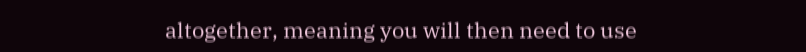altogether, meaning you will then need to use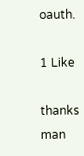oauth.

1 Like

thanks man